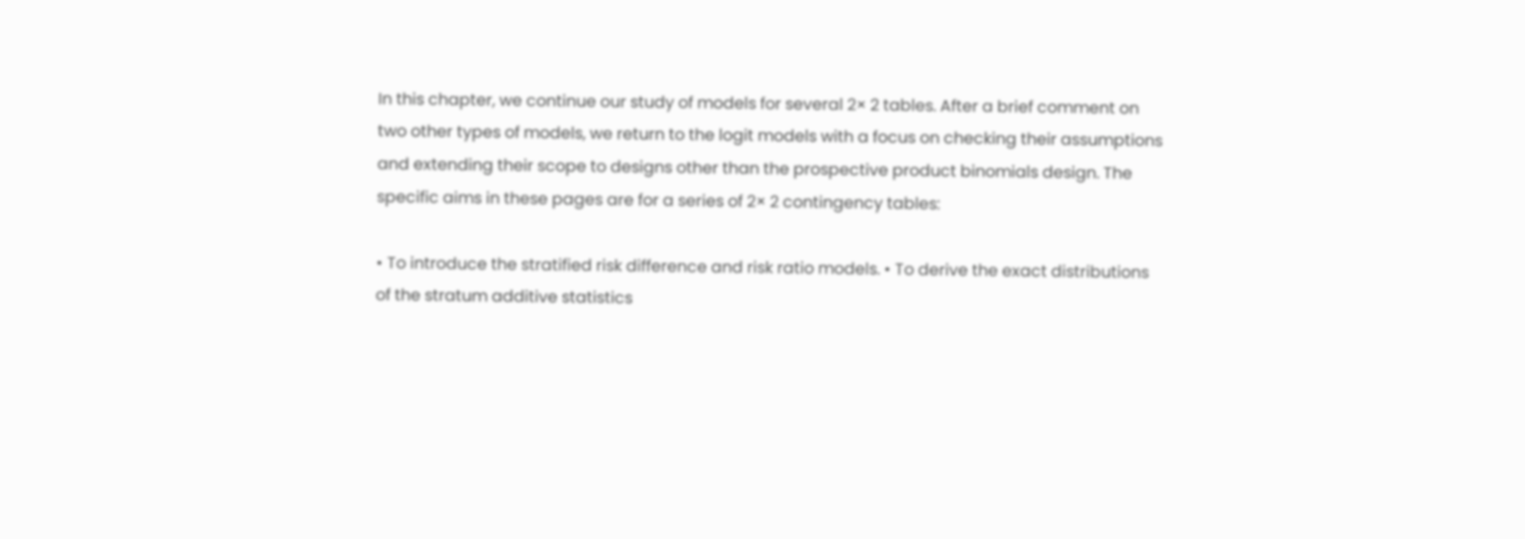In this chapter, we continue our study of models for several 2× 2 tables. After a brief comment on two other types of models, we return to the logit models with a focus on checking their assumptions and extending their scope to designs other than the prospective product binomials design. The specific aims in these pages are for a series of 2× 2 contingency tables:

• To introduce the stratified risk difference and risk ratio models. • To derive the exact distributions of the stratum additive statistics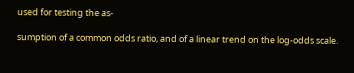used for testing the as-

sumption of a common odds ratio, and of a linear trend on the log-odds scale.